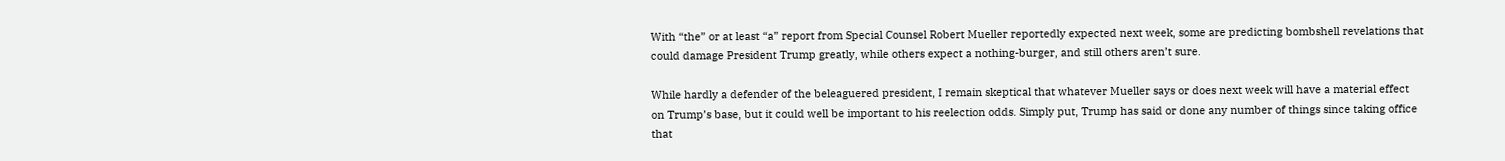With “the” or at least “a” report from Special Counsel Robert Mueller reportedly expected next week, some are predicting bombshell revelations that could damage President Trump greatly, while others expect a nothing-burger, and still others aren’t sure.

While hardly a defender of the beleaguered president, I remain skeptical that whatever Mueller says or does next week will have a material effect on Trump’s base, but it could well be important to his reelection odds. Simply put, Trump has said or done any number of things since taking office that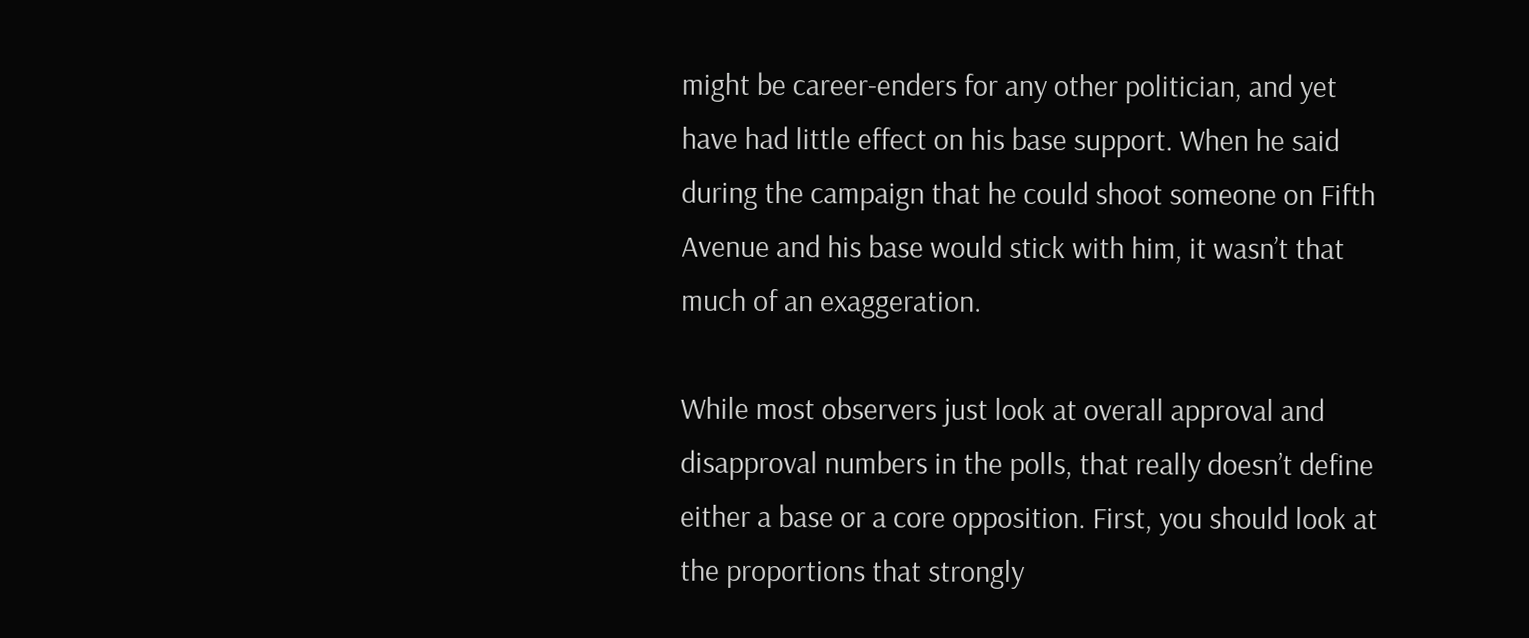might be career-enders for any other politician, and yet have had little effect on his base support. When he said during the campaign that he could shoot someone on Fifth Avenue and his base would stick with him, it wasn’t that much of an exaggeration.

While most observers just look at overall approval and disapproval numbers in the polls, that really doesn’t define either a base or a core opposition. First, you should look at the proportions that strongly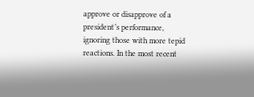approve or disapprove of a president’s performance, ignoring those with more tepid reactions. In the most recent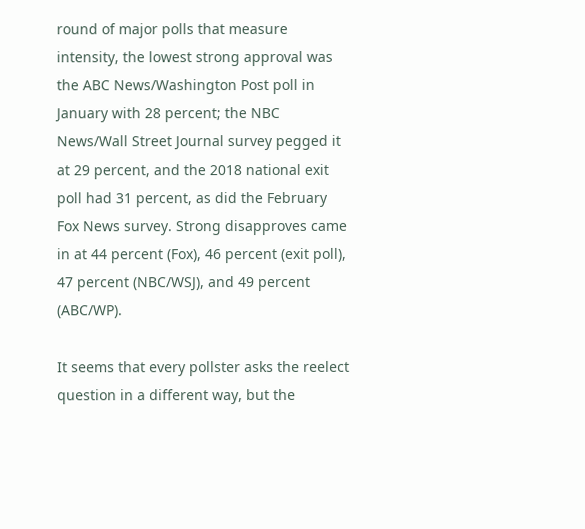round of major polls that measure intensity, the lowest strong approval was the ABC News/Washington Post poll in January with 28 percent; the NBC News/Wall Street Journal survey pegged it at 29 percent, and the 2018 national exit poll had 31 percent, as did the February Fox News survey. Strong disapproves came in at 44 percent (Fox), 46 percent (exit poll), 47 percent (NBC/WSJ), and 49 percent (ABC/WP).

It seems that every pollster asks the reelect question in a different way, but the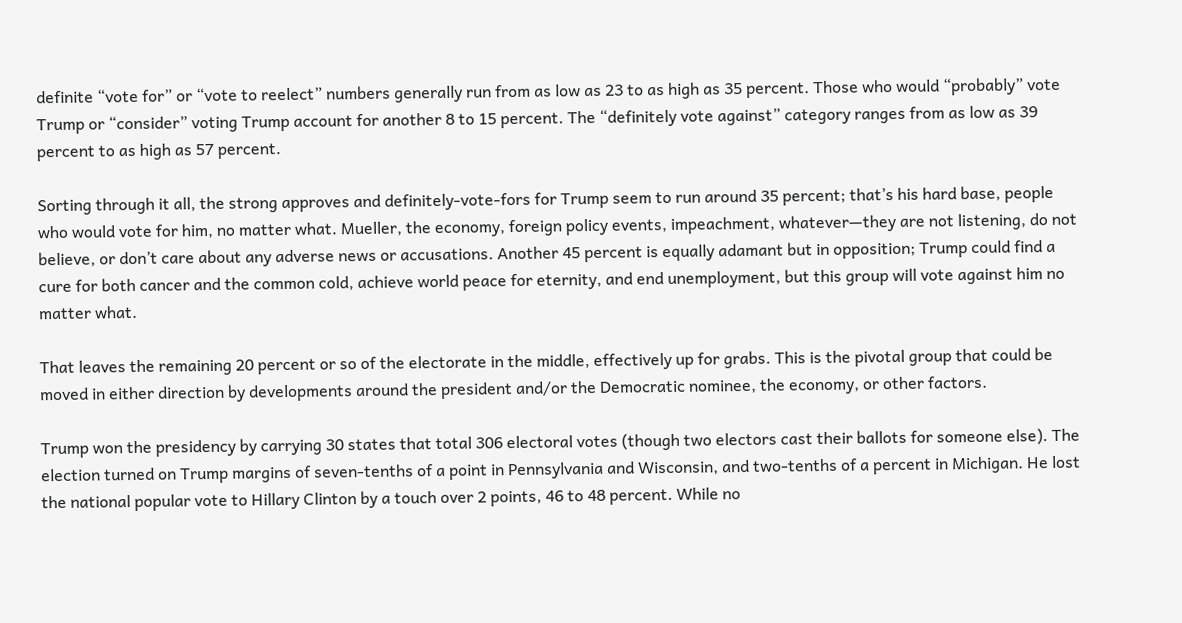definite “vote for” or “vote to reelect” numbers generally run from as low as 23 to as high as 35 percent. Those who would “probably” vote Trump or “consider” voting Trump account for another 8 to 15 percent. The “definitely vote against” category ranges from as low as 39 percent to as high as 57 percent.

Sorting through it all, the strong approves and definitely-vote-fors for Trump seem to run around 35 percent; that’s his hard base, people who would vote for him, no matter what. Mueller, the economy, foreign policy events, impeachment, whatever—they are not listening, do not believe, or don’t care about any adverse news or accusations. Another 45 percent is equally adamant but in opposition; Trump could find a cure for both cancer and the common cold, achieve world peace for eternity, and end unemployment, but this group will vote against him no matter what.

That leaves the remaining 20 percent or so of the electorate in the middle, effectively up for grabs. This is the pivotal group that could be moved in either direction by developments around the president and/or the Democratic nominee, the economy, or other factors.

Trump won the presidency by carrying 30 states that total 306 electoral votes (though two electors cast their ballots for someone else). The election turned on Trump margins of seven-tenths of a point in Pennsylvania and Wisconsin, and two-tenths of a percent in Michigan. He lost the national popular vote to Hillary Clinton by a touch over 2 points, 46 to 48 percent. While no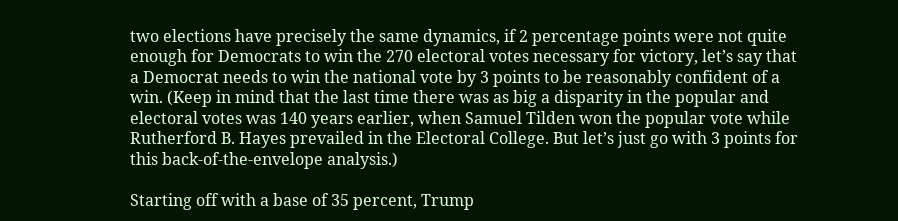two elections have precisely the same dynamics, if 2 percentage points were not quite enough for Democrats to win the 270 electoral votes necessary for victory, let’s say that a Democrat needs to win the national vote by 3 points to be reasonably confident of a win. (Keep in mind that the last time there was as big a disparity in the popular and electoral votes was 140 years earlier, when Samuel Tilden won the popular vote while Rutherford B. Hayes prevailed in the Electoral College. But let’s just go with 3 points for this back-of-the-envelope analysis.)

Starting off with a base of 35 percent, Trump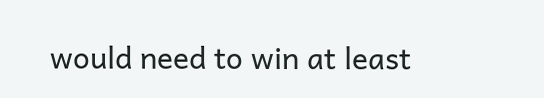would need to win at least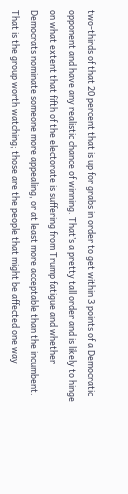two-thirds of that 20 percent that is up for grabs in order to get within 3 points of a Democratic opponent and have any realistic chance of winning. That’s a pretty tall order and is likely to hinge on what extent that fifth of the electorate is suffering from Trump fatigue and whether Democrats nominate someone more appealing, or at least more acceptable than the incumbent. That is the group worth watching; those are the people that might be affected one way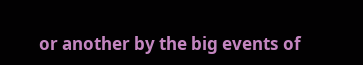or another by the big events of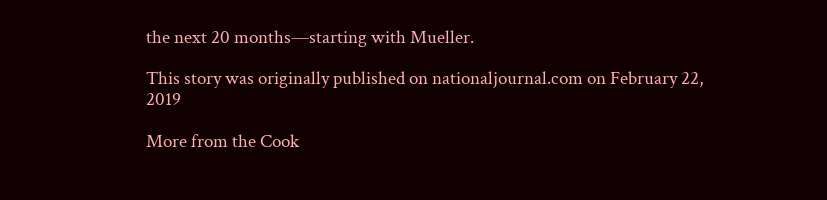the next 20 months—starting with Mueller.

This story was originally published on nationaljournal.com on February 22, 2019

More from the Cook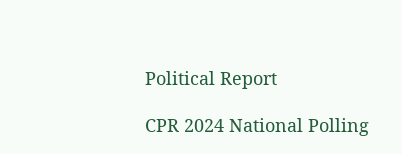Political Report

CPR 2024 National Polling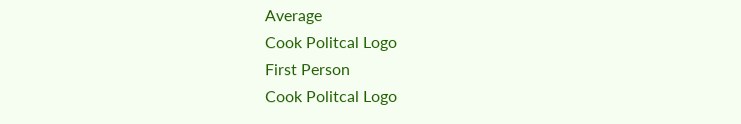Average
Cook Politcal Logo
First Person
Cook Politcal Logo